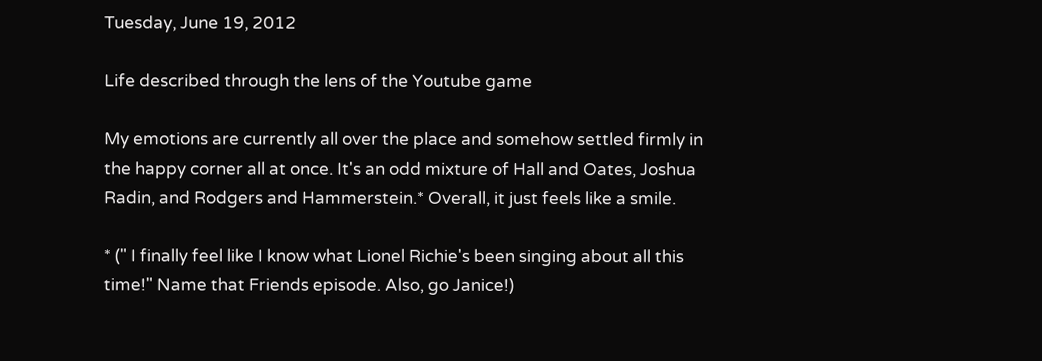Tuesday, June 19, 2012

Life described through the lens of the Youtube game

My emotions are currently all over the place and somehow settled firmly in the happy corner all at once. It's an odd mixture of Hall and Oates, Joshua Radin, and Rodgers and Hammerstein.* Overall, it just feels like a smile.

* (" I finally feel like I know what Lionel Richie's been singing about all this time!" Name that Friends episode. Also, go Janice!)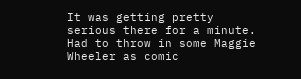It was getting pretty serious there for a minute. Had to throw in some Maggie Wheeler as comic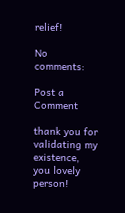relief!

No comments:

Post a Comment

thank you for validating my existence, you lovely person!